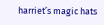harriet’s magic hats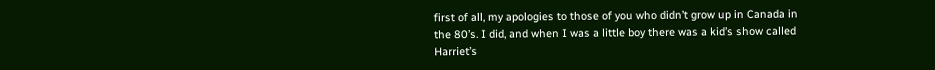first of all, my apologies to those of you who didn’t grow up in Canada in the 80’s. I did, and when I was a little boy there was a kid’s show called Harriet’s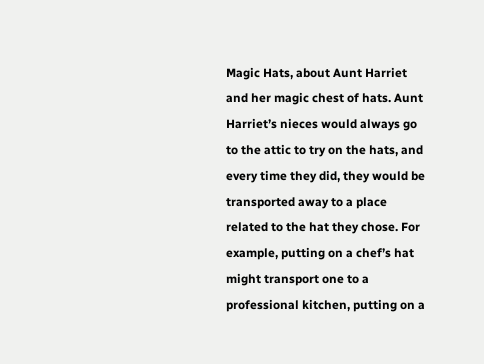Magic Hats, about Aunt Harriet and her magic chest of hats. Aunt Harriet’s nieces would always go to the attic to try on the hats, and every time they did, they would be transported away to a place related to the hat they chose. For example, putting on a chef’s hat might transport one to a professional kitchen, putting on a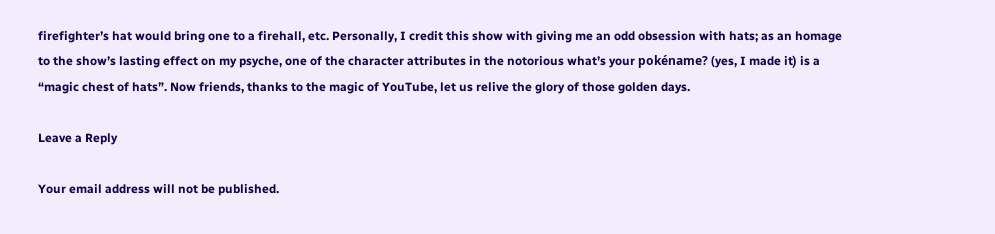firefighter’s hat would bring one to a firehall, etc. Personally, I credit this show with giving me an odd obsession with hats; as an homage to the show’s lasting effect on my psyche, one of the character attributes in the notorious what’s your pokéname? (yes, I made it) is a “magic chest of hats”. Now friends, thanks to the magic of YouTube, let us relive the glory of those golden days.

Leave a Reply

Your email address will not be published.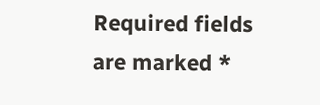Required fields are marked *